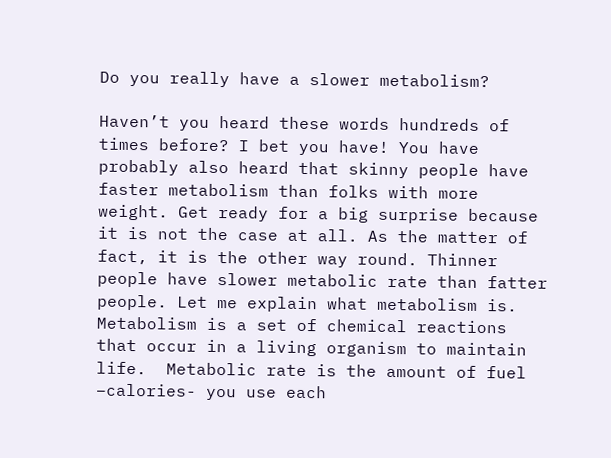Do you really have a slower metabolism?

Haven’t you heard these words hundreds of times before? I bet you have! You have probably also heard that skinny people have faster metabolism than folks with more weight. Get ready for a big surprise because it is not the case at all. As the matter of fact, it is the other way round. Thinner people have slower metabolic rate than fatter people. Let me explain what metabolism is. Metabolism is a set of chemical reactions that occur in a living organism to maintain life.  Metabolic rate is the amount of fuel –calories- you use each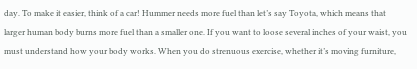day. To make it easier, think of a car! Hummer needs more fuel than let’s say Toyota, which means that larger human body burns more fuel than a smaller one. If you want to loose several inches of your waist, you must understand how your body works. When you do strenuous exercise, whether it’s moving furniture,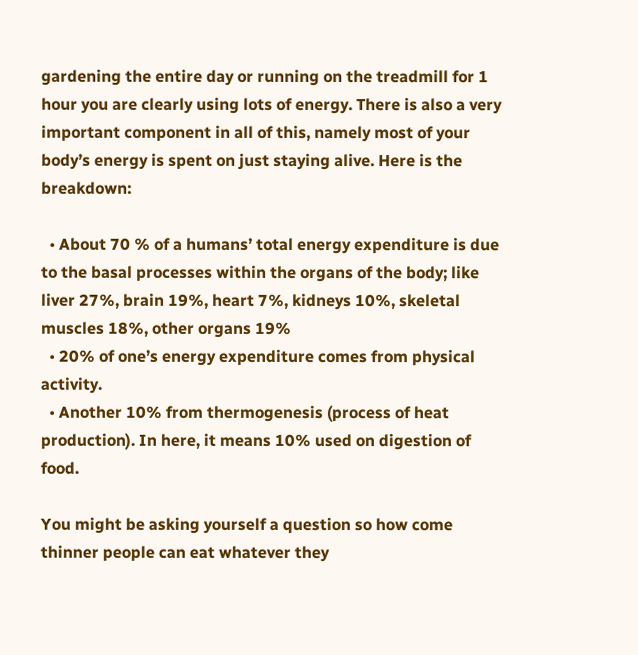gardening the entire day or running on the treadmill for 1 hour you are clearly using lots of energy. There is also a very important component in all of this, namely most of your body’s energy is spent on just staying alive. Here is the breakdown:

  • About 70 % of a humans’ total energy expenditure is due to the basal processes within the organs of the body; like liver 27%, brain 19%, heart 7%, kidneys 10%, skeletal muscles 18%, other organs 19%
  • 20% of one’s energy expenditure comes from physical activity.
  • Another 10% from thermogenesis (process of heat production). In here, it means 10% used on digestion of food.

You might be asking yourself a question so how come thinner people can eat whatever they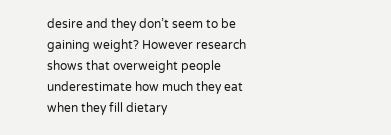desire and they don’t seem to be gaining weight? However research shows that overweight people underestimate how much they eat when they fill dietary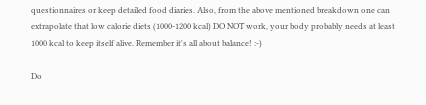questionnaires or keep detailed food diaries. Also, from the above mentioned breakdown one can extrapolate that low calorie diets (1000-1200 kcal) DO NOT work, your body probably needs at least 1000 kcal to keep itself alive. Remember it's all about balance! :-)

Do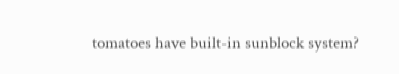tomatoes have built-in sunblock system?